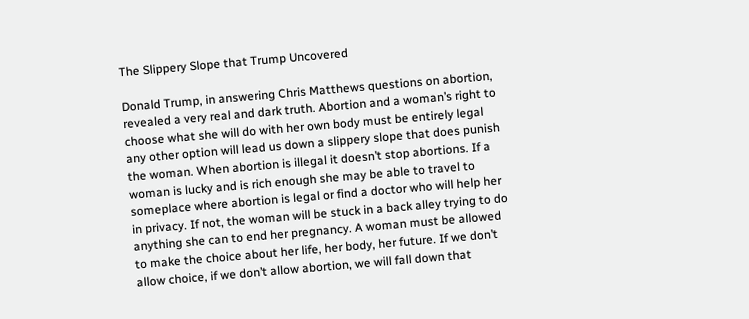The Slippery Slope that Trump Uncovered

Donald Trump, in answering Chris Matthews questions on abortion, revealed a very real and dark truth. Abortion and a woman’s right to choose what she will do with her own body must be entirely legal any other option will lead us down a slippery slope that does punish the woman. When abortion is illegal it doesn’t stop abortions. If a woman is lucky and is rich enough she may be able to travel to someplace where abortion is legal or find a doctor who will help her in privacy. If not, the woman will be stuck in a back alley trying to do anything she can to end her pregnancy. A woman must be allowed to make the choice about her life, her body, her future. If we don’t allow choice, if we don’t allow abortion, we will fall down that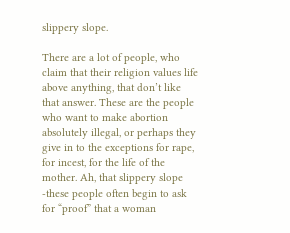slippery slope.

There are a lot of people, who claim that their religion values life above anything, that don’t like that answer. These are the people who want to make abortion absolutely illegal, or perhaps they give in to the exceptions for rape, for incest, for the life of the mother. Ah, that slippery slope -these people often begin to ask for “proof” that a woman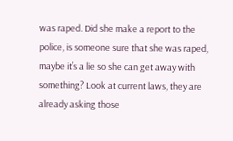was raped. Did she make a report to the police, is someone sure that she was raped, maybe it’s a lie so she can get away with something? Look at current laws, they are already asking those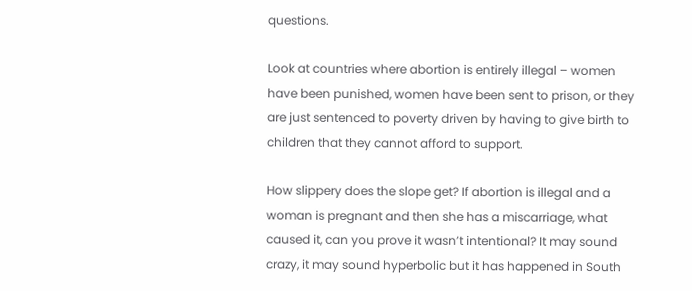questions.

Look at countries where abortion is entirely illegal – women have been punished, women have been sent to prison, or they are just sentenced to poverty driven by having to give birth to children that they cannot afford to support.

How slippery does the slope get? If abortion is illegal and a woman is pregnant and then she has a miscarriage, what caused it, can you prove it wasn’t intentional? It may sound crazy, it may sound hyperbolic but it has happened in South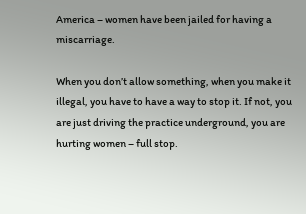America – women have been jailed for having a miscarriage.

When you don’t allow something, when you make it illegal, you have to have a way to stop it. If not, you are just driving the practice underground, you are hurting women – full stop.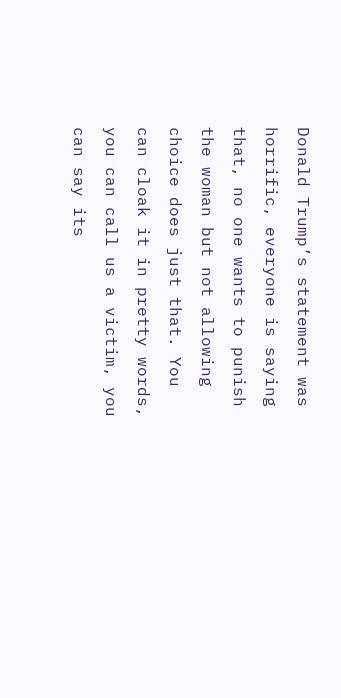Donald Trump’s statement was horrific, everyone is saying that, no one wants to punish the woman but not allowing choice does just that. You can cloak it in pretty words, you can call us a victim, you can say its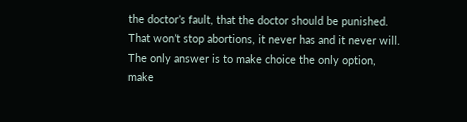the doctor’s fault, that the doctor should be punished. That won’t stop abortions, it never has and it never will. The only answer is to make choice the only option, make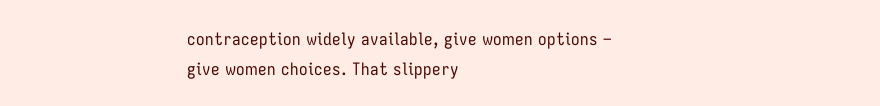contraception widely available, give women options – give women choices. That slippery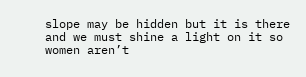slope may be hidden but it is there and we must shine a light on it so women aren’t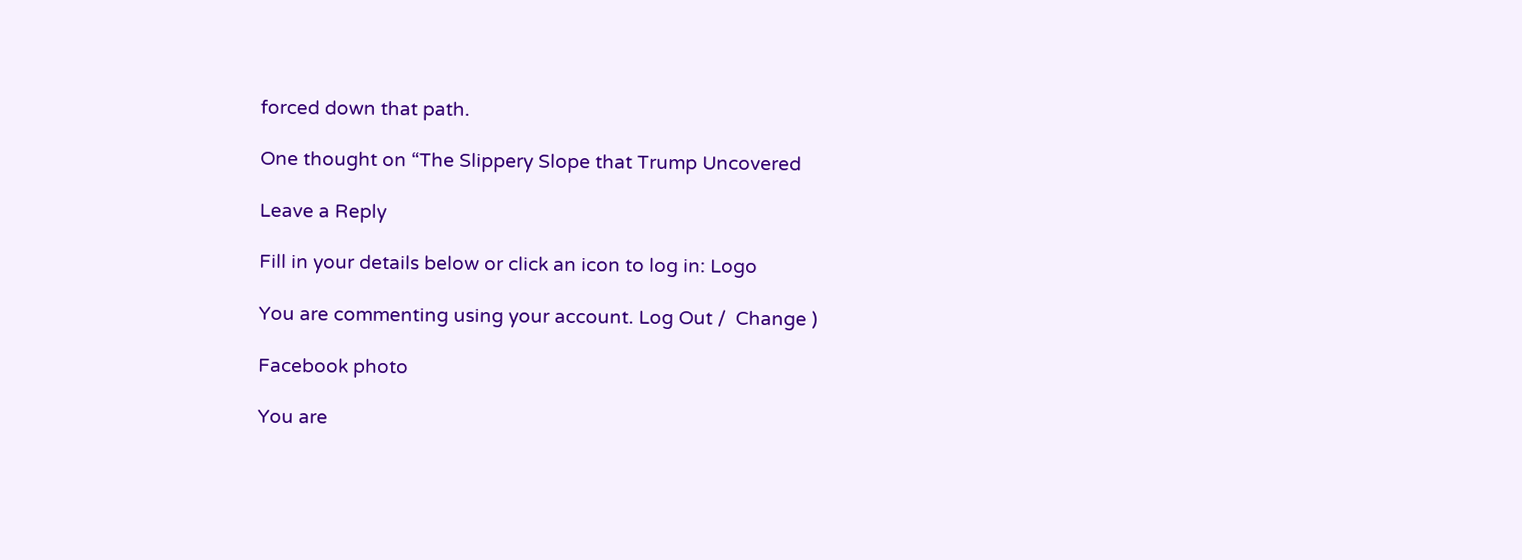forced down that path.

One thought on “The Slippery Slope that Trump Uncovered

Leave a Reply

Fill in your details below or click an icon to log in: Logo

You are commenting using your account. Log Out /  Change )

Facebook photo

You are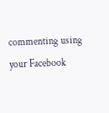commenting using your Facebook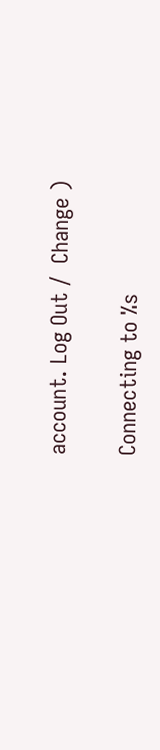account. Log Out /  Change )

Connecting to %s